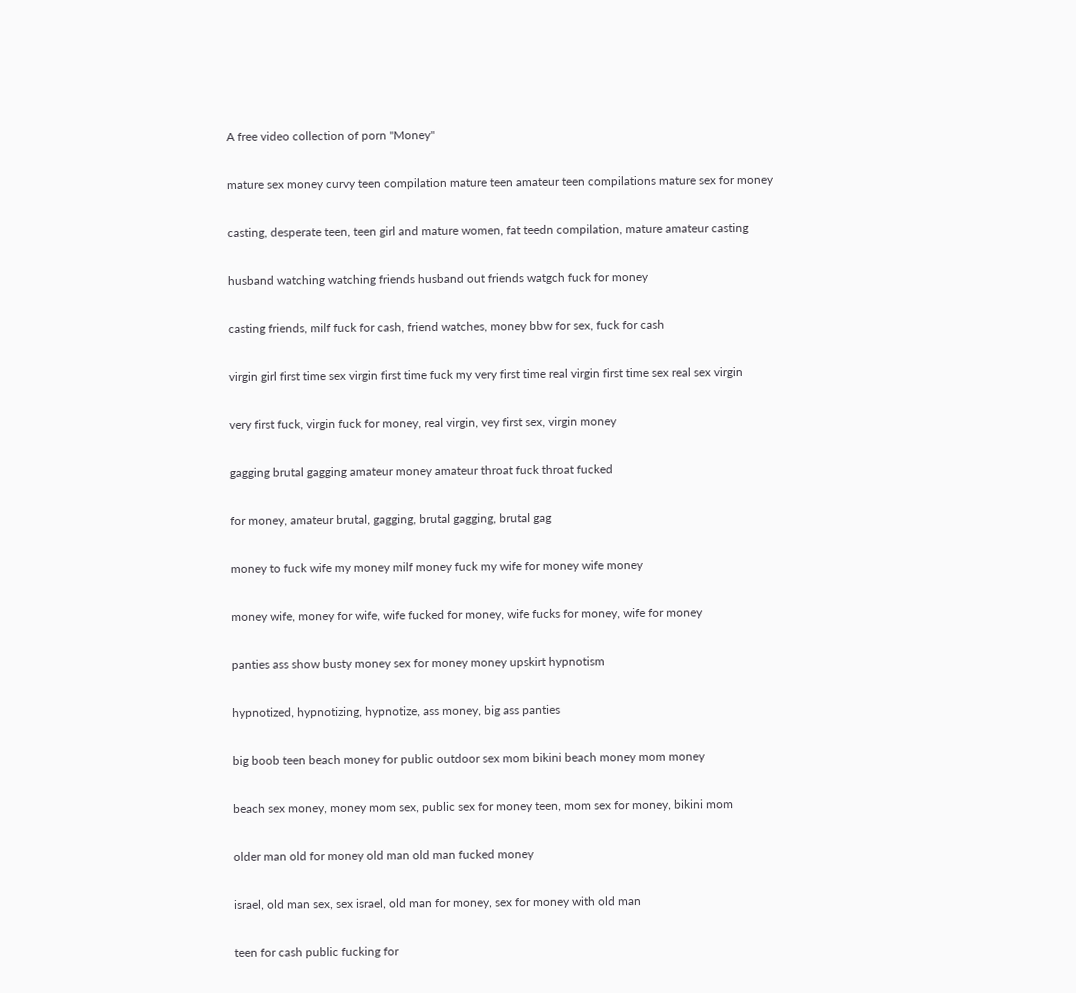A free video collection of porn "Money"

mature sex money curvy teen compilation mature teen amateur teen compilations mature sex for money

casting, desperate teen, teen girl and mature women, fat teedn compilation, mature amateur casting

husband watching watching friends husband out friends watgch fuck for money

casting friends, milf fuck for cash, friend watches, money bbw for sex, fuck for cash

virgin girl first time sex virgin first time fuck my very first time real virgin first time sex real sex virgin

very first fuck, virgin fuck for money, real virgin, vey first sex, virgin money

gagging brutal gagging amateur money amateur throat fuck throat fucked

for money, amateur brutal, gagging, brutal gagging, brutal gag

money to fuck wife my money milf money fuck my wife for money wife money

money wife, money for wife, wife fucked for money, wife fucks for money, wife for money

panties ass show busty money sex for money money upskirt hypnotism

hypnotized, hypnotizing, hypnotize, ass money, big ass panties

big boob teen beach money for public outdoor sex mom bikini beach money mom money

beach sex money, money mom sex, public sex for money teen, mom sex for money, bikini mom

older man old for money old man old man fucked money

israel, old man sex, sex israel, old man for money, sex for money with old man

teen for cash public fucking for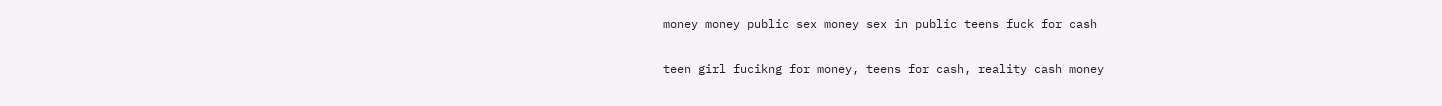money money public sex money sex in public teens fuck for cash

teen girl fucikng for money, teens for cash, reality cash money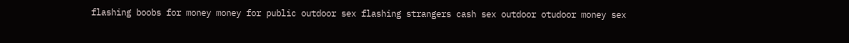flashing boobs for money money for public outdoor sex flashing strangers cash sex outdoor otudoor money sex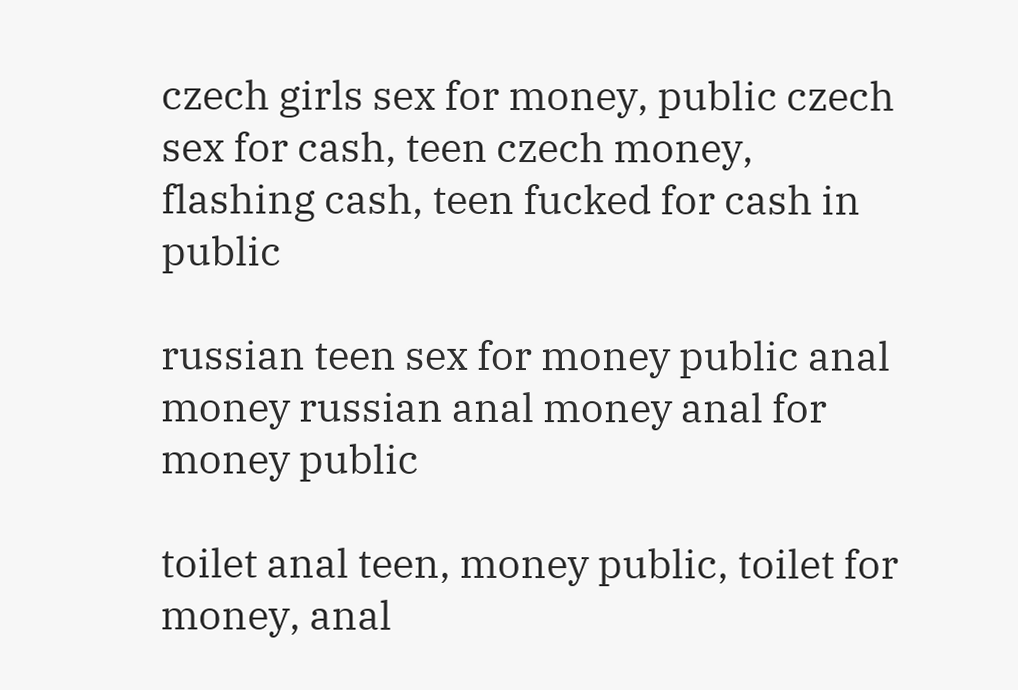czech girls sex for money, public czech sex for cash, teen czech money, flashing cash, teen fucked for cash in public

russian teen sex for money public anal money russian anal money anal for money public

toilet anal teen, money public, toilet for money, anal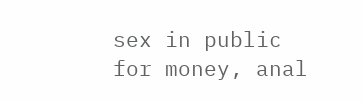sex in public for money, anal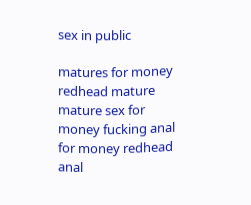sex in public

matures for money redhead mature mature sex for money fucking anal for money redhead anal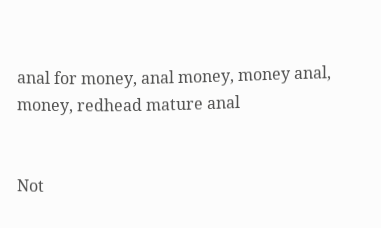anal for money, anal money, money anal, money, redhead mature anal


Not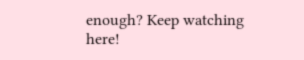enough? Keep watching here!